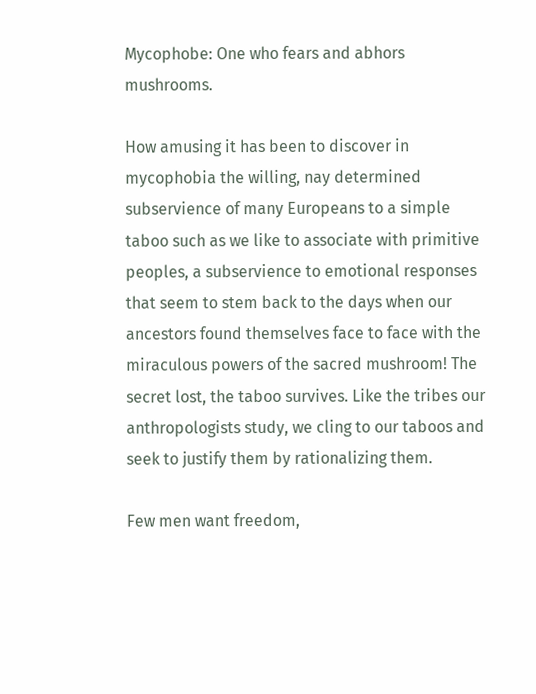Mycophobe: One who fears and abhors mushrooms.

How amusing it has been to discover in mycophobia the willing, nay determined subservience of many Europeans to a simple taboo such as we like to associate with primitive peoples, a subservience to emotional responses that seem to stem back to the days when our ancestors found themselves face to face with the miraculous powers of the sacred mushroom! The secret lost, the taboo survives. Like the tribes our anthropologists study, we cling to our taboos and seek to justify them by rationalizing them.

Few men want freedom,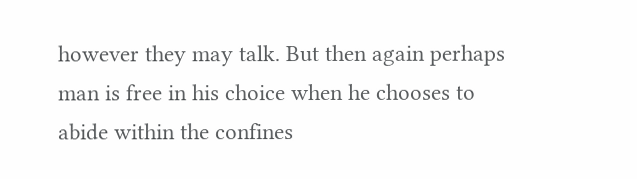however they may talk. But then again perhaps man is free in his choice when he chooses to abide within the confines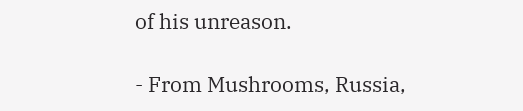of his unreason.

- From Mushrooms, Russia,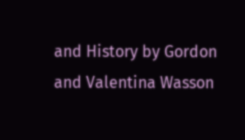and History by Gordon and Valentina Wasson